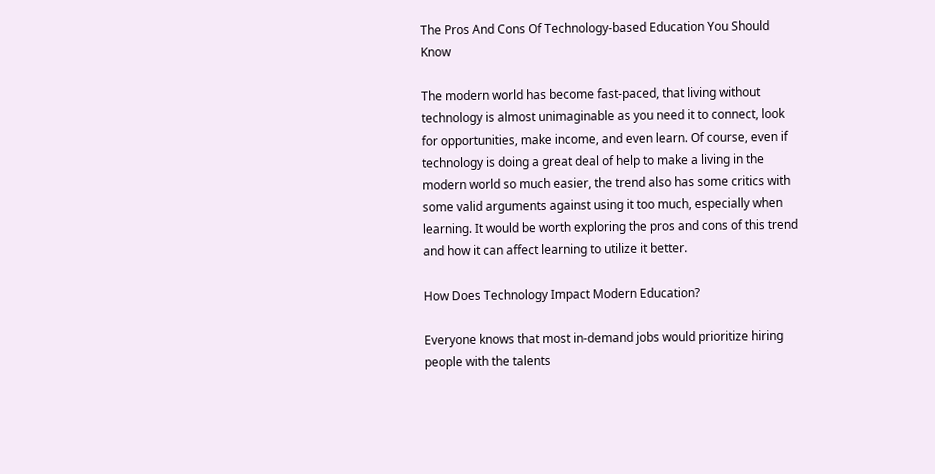The Pros And Cons Of Technology-based Education You Should Know

The modern world has become fast-paced, that living without technology is almost unimaginable as you need it to connect, look for opportunities, make income, and even learn. Of course, even if technology is doing a great deal of help to make a living in the modern world so much easier, the trend also has some critics with some valid arguments against using it too much, especially when learning. It would be worth exploring the pros and cons of this trend and how it can affect learning to utilize it better.

How Does Technology Impact Modern Education?

Everyone knows that most in-demand jobs would prioritize hiring people with the talents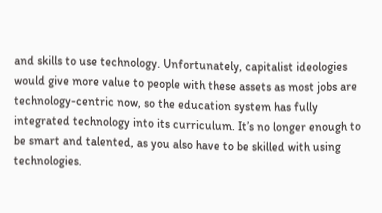and skills to use technology. Unfortunately, capitalist ideologies would give more value to people with these assets as most jobs are technology-centric now, so the education system has fully integrated technology into its curriculum. It’s no longer enough to be smart and talented, as you also have to be skilled with using technologies.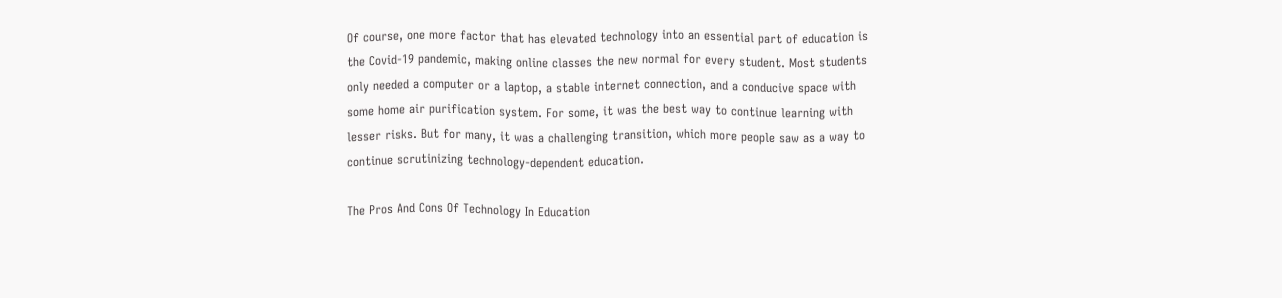Of course, one more factor that has elevated technology into an essential part of education is the Covid-19 pandemic, making online classes the new normal for every student. Most students only needed a computer or a laptop, a stable internet connection, and a conducive space with some home air purification system. For some, it was the best way to continue learning with lesser risks. But for many, it was a challenging transition, which more people saw as a way to continue scrutinizing technology-dependent education.

The Pros And Cons Of Technology In Education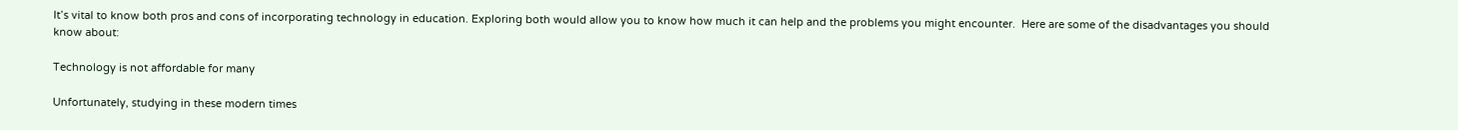It’s vital to know both pros and cons of incorporating technology in education. Exploring both would allow you to know how much it can help and the problems you might encounter.  Here are some of the disadvantages you should know about:

Technology is not affordable for many

Unfortunately, studying in these modern times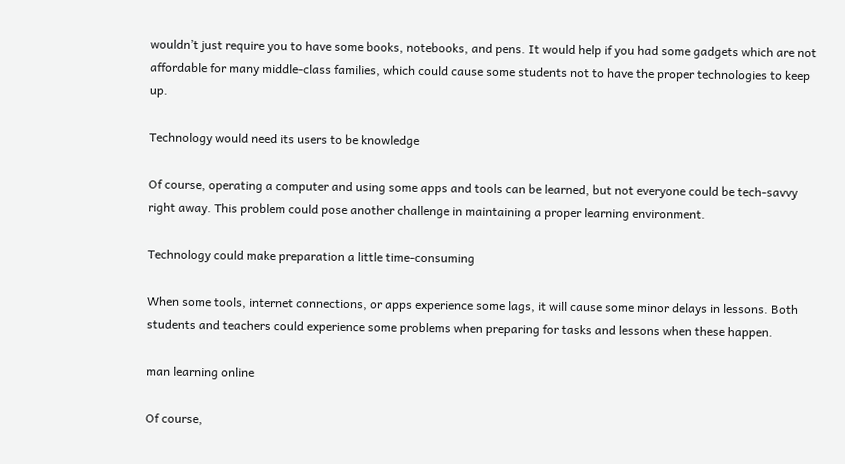wouldn’t just require you to have some books, notebooks, and pens. It would help if you had some gadgets which are not affordable for many middle-class families, which could cause some students not to have the proper technologies to keep up.

Technology would need its users to be knowledge

Of course, operating a computer and using some apps and tools can be learned, but not everyone could be tech-savvy right away. This problem could pose another challenge in maintaining a proper learning environment.

Technology could make preparation a little time-consuming

When some tools, internet connections, or apps experience some lags, it will cause some minor delays in lessons. Both students and teachers could experience some problems when preparing for tasks and lessons when these happen.

man learning online

Of course,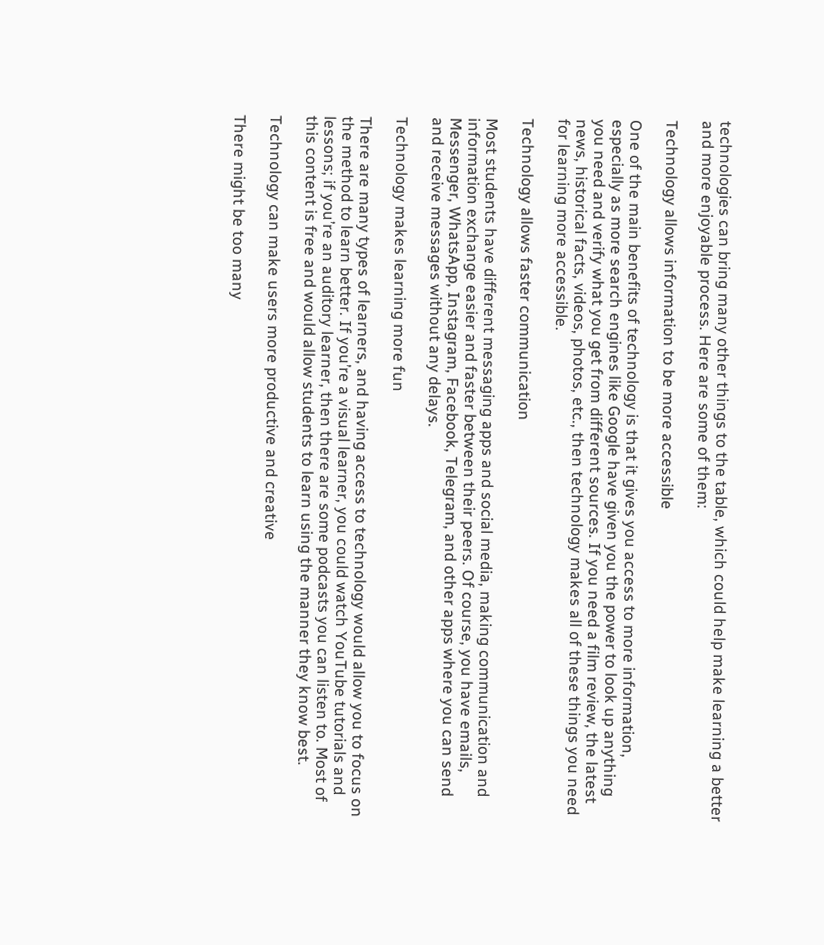technologies can bring many other things to the table, which could help make learning a better and more enjoyable process. Here are some of them:

Technology allows information to be more accessible

One of the main benefits of technology is that it gives you access to more information, especially as more search engines like Google have given you the power to look up anything you need and verify what you get from different sources. If you need a film review, the latest news, historical facts, videos, photos, etc., then technology makes all of these things you need for learning more accessible.

Technology allows faster communication

Most students have different messaging apps and social media, making communication and information exchange easier and faster between their peers. Of course, you have emails, Messenger, WhatsApp, Instagram, Facebook, Telegram, and other apps where you can send and receive messages without any delays.

Technology makes learning more fun

There are many types of learners, and having access to technology would allow you to focus on the method to learn better. If you’re a visual learner, you could watch YouTube tutorials and lessons; if you’re an auditory learner, then there are some podcasts you can listen to. Most of this content is free and would allow students to learn using the manner they know best.

Technology can make users more productive and creative

There might be too many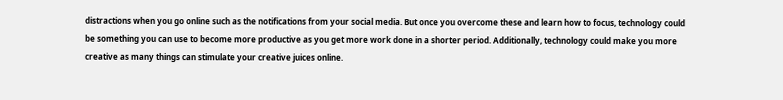distractions when you go online such as the notifications from your social media. But once you overcome these and learn how to focus, technology could be something you can use to become more productive as you get more work done in a shorter period. Additionally, technology could make you more creative as many things can stimulate your creative juices online.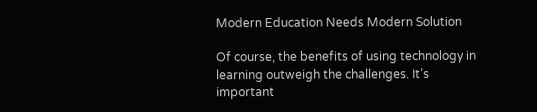Modern Education Needs Modern Solution

Of course, the benefits of using technology in learning outweigh the challenges. It’s important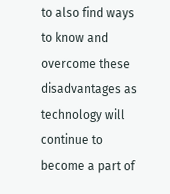to also find ways to know and overcome these disadvantages as technology will continue to become a part of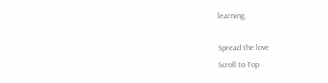learning.

Spread the love
Scroll to Top